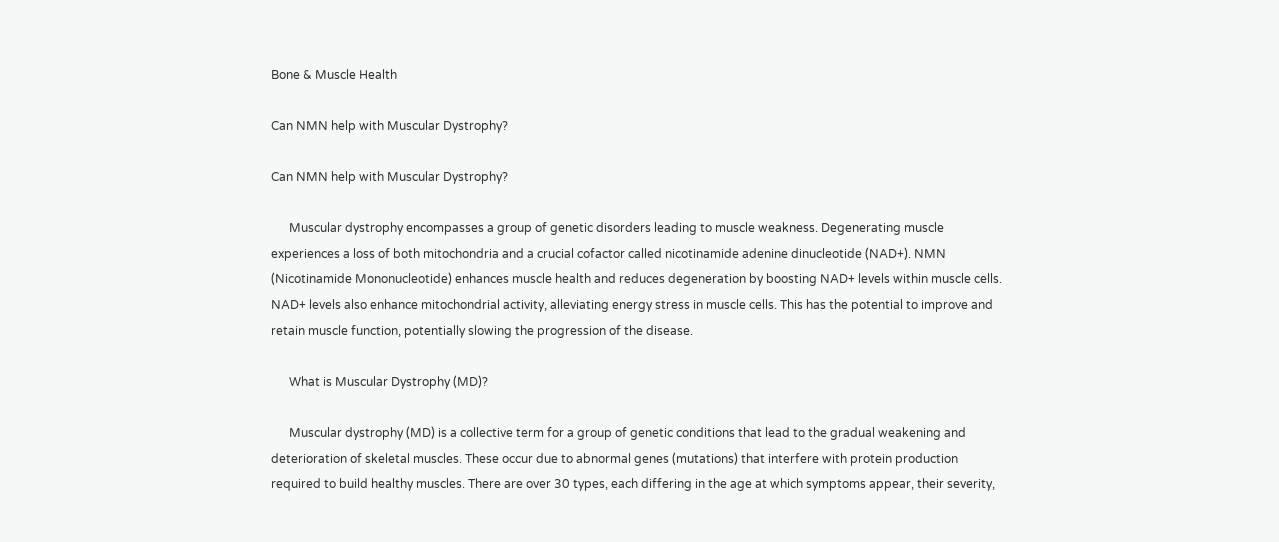Bone & Muscle Health

Can NMN help with Muscular Dystrophy?

Can NMN help with Muscular Dystrophy?

      Muscular dystrophy encompasses a group of genetic disorders leading to muscle weakness. Degenerating muscle experiences a loss of both mitochondria and a crucial cofactor called nicotinamide adenine dinucleotide (NAD+). NMN  (Nicotinamide Mononucleotide) enhances muscle health and reduces degeneration by boosting NAD+ levels within muscle cells. NAD+ levels also enhance mitochondrial activity, alleviating energy stress in muscle cells. This has the potential to improve and retain muscle function, potentially slowing the progression of the disease.

      What is Muscular Dystrophy (MD)?

      Muscular dystrophy (MD) is a collective term for a group of genetic conditions that lead to the gradual weakening and deterioration of skeletal muscles. These occur due to abnormal genes (mutations) that interfere with protein production required to build healthy muscles. There are over 30 types, each differing in the age at which symptoms appear, their severity,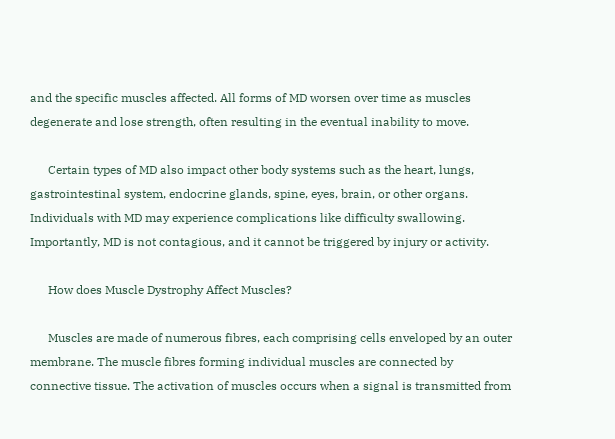and the specific muscles affected. All forms of MD worsen over time as muscles degenerate and lose strength, often resulting in the eventual inability to move.

      Certain types of MD also impact other body systems such as the heart, lungs, gastrointestinal system, endocrine glands, spine, eyes, brain, or other organs. Individuals with MD may experience complications like difficulty swallowing. Importantly, MD is not contagious, and it cannot be triggered by injury or activity.

      How does Muscle Dystrophy Affect Muscles?

      Muscles are made of numerous fibres, each comprising cells enveloped by an outer membrane. The muscle fibres forming individual muscles are connected by connective tissue. The activation of muscles occurs when a signal is transmitted from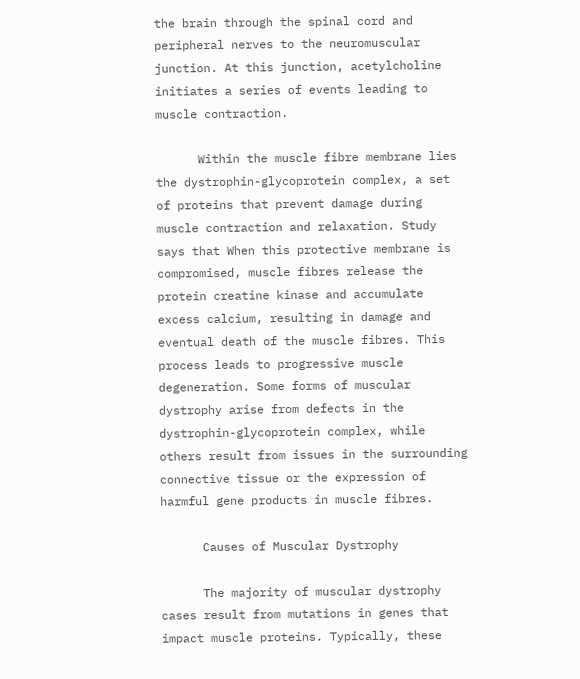the brain through the spinal cord and peripheral nerves to the neuromuscular junction. At this junction, acetylcholine initiates a series of events leading to muscle contraction.

      Within the muscle fibre membrane lies the dystrophin-glycoprotein complex, a set of proteins that prevent damage during muscle contraction and relaxation. Study says that When this protective membrane is compromised, muscle fibres release the protein creatine kinase and accumulate excess calcium, resulting in damage and eventual death of the muscle fibres. This process leads to progressive muscle degeneration. Some forms of muscular dystrophy arise from defects in the dystrophin-glycoprotein complex, while others result from issues in the surrounding connective tissue or the expression of harmful gene products in muscle fibres.

      Causes of Muscular Dystrophy

      The majority of muscular dystrophy cases result from mutations in genes that impact muscle proteins. Typically, these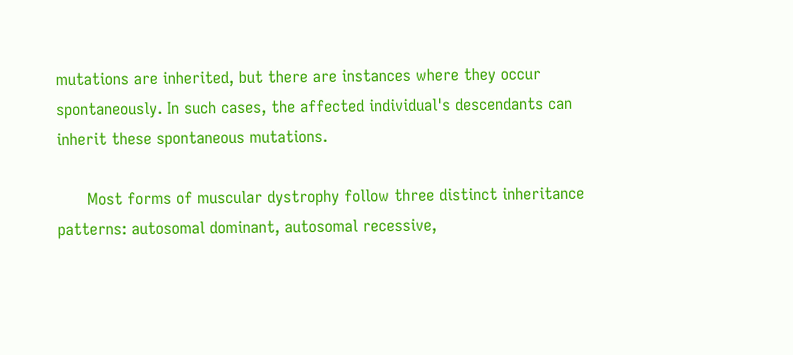mutations are inherited, but there are instances where they occur spontaneously. In such cases, the affected individual's descendants can inherit these spontaneous mutations.

      Most forms of muscular dystrophy follow three distinct inheritance patterns: autosomal dominant, autosomal recessive,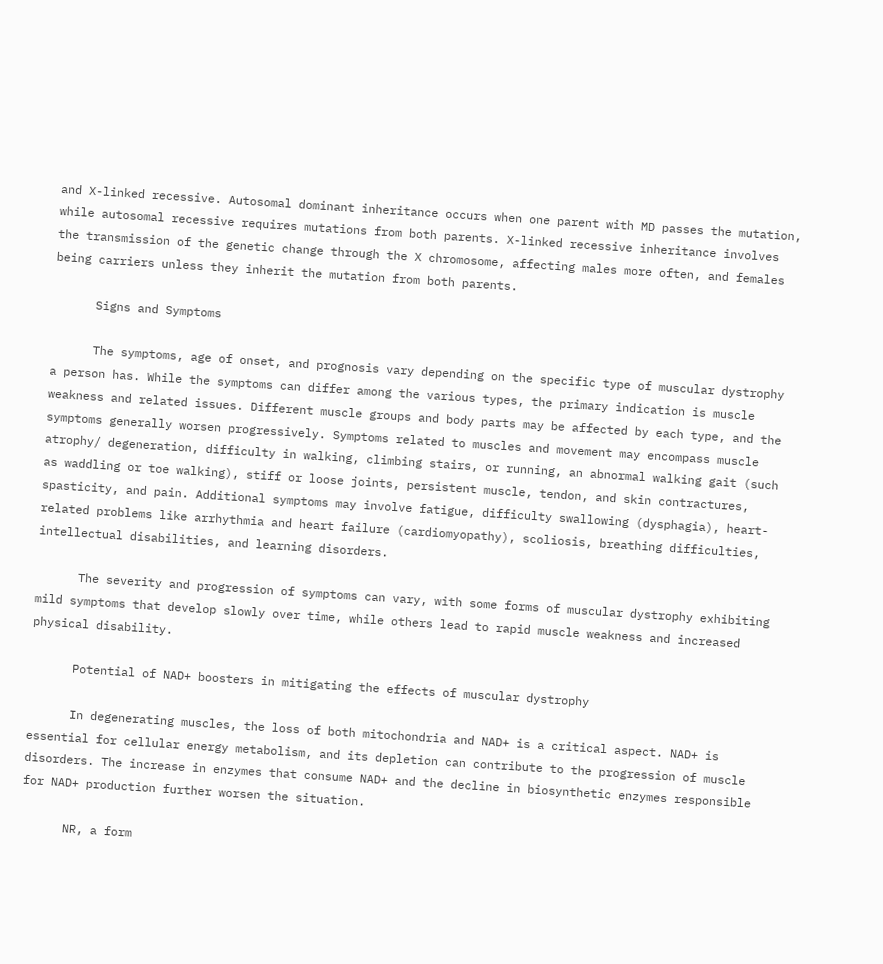and X-linked recessive. Autosomal dominant inheritance occurs when one parent with MD passes the mutation, while autosomal recessive requires mutations from both parents. X-linked recessive inheritance involves the transmission of the genetic change through the X chromosome, affecting males more often, and females being carriers unless they inherit the mutation from both parents.

      Signs and Symptoms

      The symptoms, age of onset, and prognosis vary depending on the specific type of muscular dystrophy a person has. While the symptoms can differ among the various types, the primary indication is muscle weakness and related issues. Different muscle groups and body parts may be affected by each type, and the symptoms generally worsen progressively. Symptoms related to muscles and movement may encompass muscle atrophy/ degeneration, difficulty in walking, climbing stairs, or running, an abnormal walking gait (such as waddling or toe walking), stiff or loose joints, persistent muscle, tendon, and skin contractures, spasticity, and pain. Additional symptoms may involve fatigue, difficulty swallowing (dysphagia), heart-related problems like arrhythmia and heart failure (cardiomyopathy), scoliosis, breathing difficulties, intellectual disabilities, and learning disorders.

      The severity and progression of symptoms can vary, with some forms of muscular dystrophy exhibiting mild symptoms that develop slowly over time, while others lead to rapid muscle weakness and increased physical disability.

      Potential of NAD+ boosters in mitigating the effects of muscular dystrophy

      In degenerating muscles, the loss of both mitochondria and NAD+ is a critical aspect. NAD+ is essential for cellular energy metabolism, and its depletion can contribute to the progression of muscle disorders. The increase in enzymes that consume NAD+ and the decline in biosynthetic enzymes responsible for NAD+ production further worsen the situation.

      NR, a form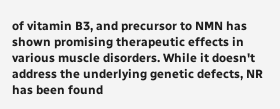of vitamin B3, and precursor to NMN has shown promising therapeutic effects in various muscle disorders. While it doesn't address the underlying genetic defects, NR has been found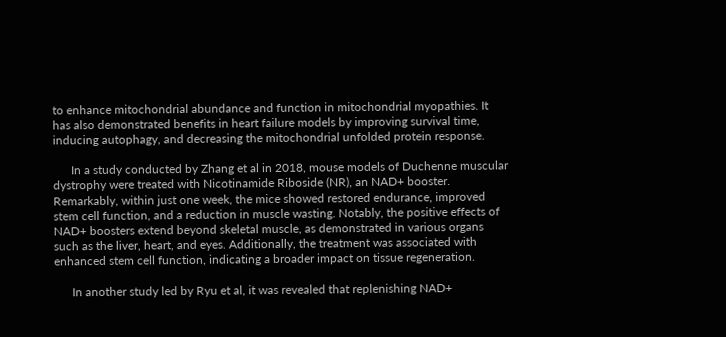to enhance mitochondrial abundance and function in mitochondrial myopathies. It has also demonstrated benefits in heart failure models by improving survival time, inducing autophagy, and decreasing the mitochondrial unfolded protein response.

      In a study conducted by Zhang et al in 2018, mouse models of Duchenne muscular dystrophy were treated with Nicotinamide Riboside (NR), an NAD+ booster. Remarkably, within just one week, the mice showed restored endurance, improved stem cell function, and a reduction in muscle wasting. Notably, the positive effects of NAD+ boosters extend beyond skeletal muscle, as demonstrated in various organs such as the liver, heart, and eyes. Additionally, the treatment was associated with enhanced stem cell function, indicating a broader impact on tissue regeneration.

      In another study led by Ryu et al, it was revealed that replenishing NAD+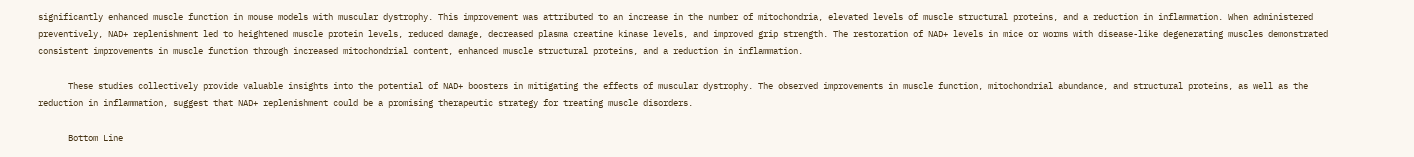significantly enhanced muscle function in mouse models with muscular dystrophy. This improvement was attributed to an increase in the number of mitochondria, elevated levels of muscle structural proteins, and a reduction in inflammation. When administered preventively, NAD+ replenishment led to heightened muscle protein levels, reduced damage, decreased plasma creatine kinase levels, and improved grip strength. The restoration of NAD+ levels in mice or worms with disease-like degenerating muscles demonstrated consistent improvements in muscle function through increased mitochondrial content, enhanced muscle structural proteins, and a reduction in inflammation.

      These studies collectively provide valuable insights into the potential of NAD+ boosters in mitigating the effects of muscular dystrophy. The observed improvements in muscle function, mitochondrial abundance, and structural proteins, as well as the reduction in inflammation, suggest that NAD+ replenishment could be a promising therapeutic strategy for treating muscle disorders.

      Bottom Line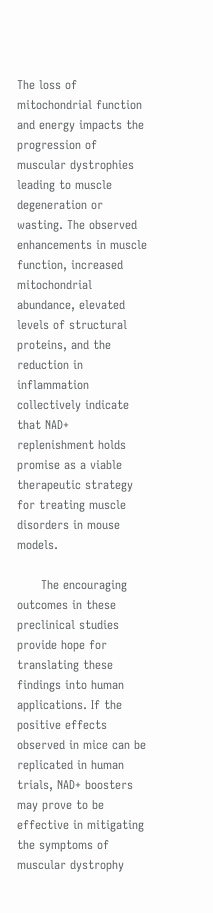The loss of mitochondrial function and energy impacts the progression of muscular dystrophies leading to muscle degeneration or wasting. The observed enhancements in muscle function, increased mitochondrial abundance, elevated levels of structural proteins, and the reduction in inflammation collectively indicate that NAD+ replenishment holds promise as a viable therapeutic strategy for treating muscle disorders in mouse models.

      The encouraging outcomes in these preclinical studies provide hope for translating these findings into human applications. If the positive effects observed in mice can be replicated in human trials, NAD+ boosters may prove to be effective in mitigating the symptoms of muscular dystrophy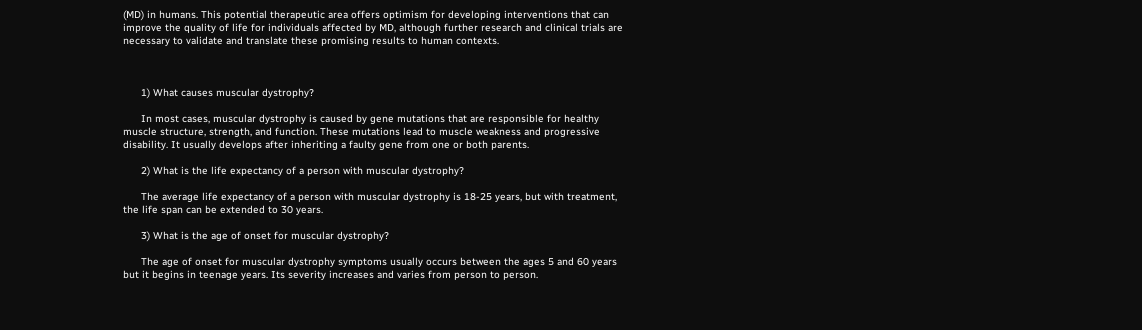(MD) in humans. This potential therapeutic area offers optimism for developing interventions that can improve the quality of life for individuals affected by MD, although further research and clinical trials are necessary to validate and translate these promising results to human contexts.



      1) What causes muscular dystrophy?

      In most cases, muscular dystrophy is caused by gene mutations that are responsible for healthy muscle structure, strength, and function. These mutations lead to muscle weakness and progressive disability. It usually develops after inheriting a faulty gene from one or both parents.

      2) What is the life expectancy of a person with muscular dystrophy?

      The average life expectancy of a person with muscular dystrophy is 18-25 years, but with treatment, the life span can be extended to 30 years.

      3) What is the age of onset for muscular dystrophy?

      The age of onset for muscular dystrophy symptoms usually occurs between the ages 5 and 60 years but it begins in teenage years. Its severity increases and varies from person to person.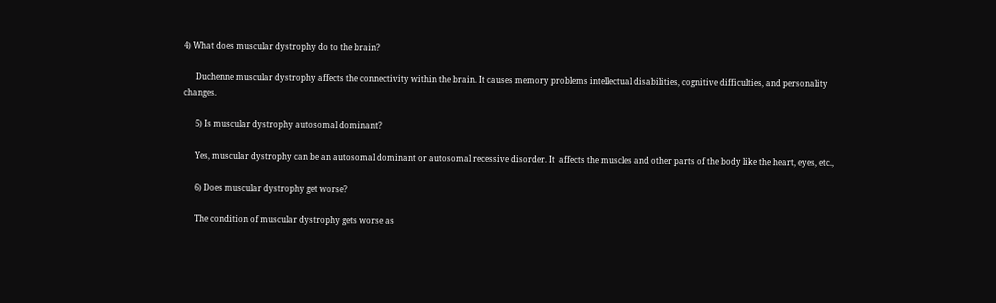4) What does muscular dystrophy do to the brain?

      Duchenne muscular dystrophy affects the connectivity within the brain. It causes memory problems intellectual disabilities, cognitive difficulties, and personality changes.

      5) Is muscular dystrophy autosomal dominant?

      Yes, muscular dystrophy can be an autosomal dominant or autosomal recessive disorder. It  affects the muscles and other parts of the body like the heart, eyes, etc.,

      6) Does muscular dystrophy get worse?

      The condition of muscular dystrophy gets worse as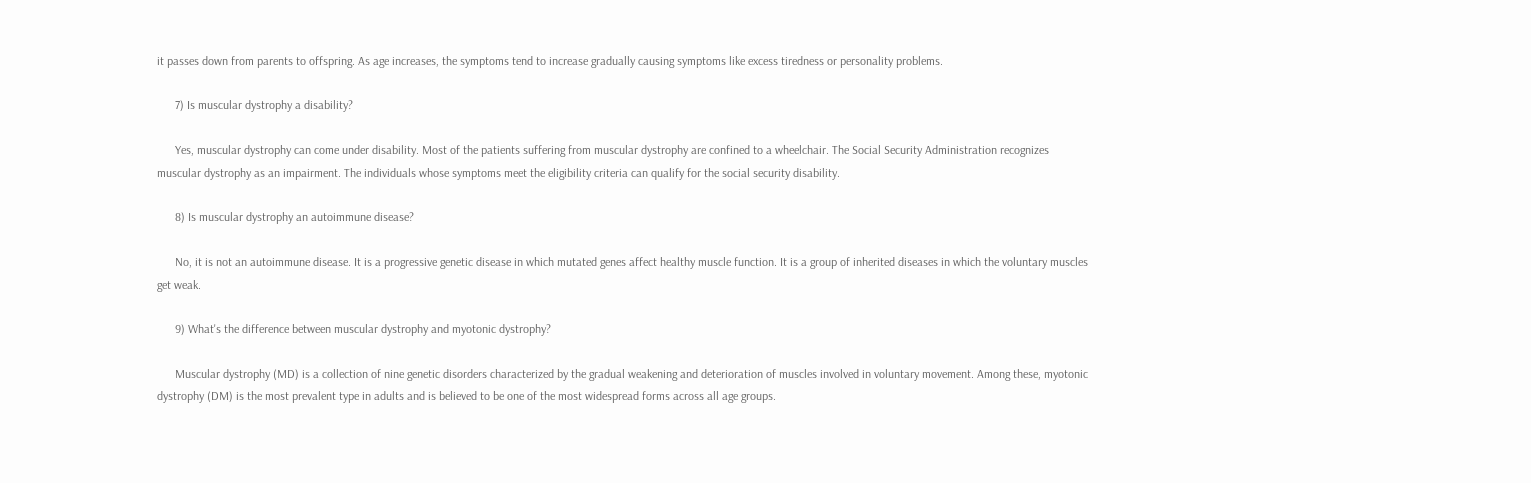it passes down from parents to offspring. As age increases, the symptoms tend to increase gradually causing symptoms like excess tiredness or personality problems.

      7) Is muscular dystrophy a disability?

      Yes, muscular dystrophy can come under disability. Most of the patients suffering from muscular dystrophy are confined to a wheelchair. The Social Security Administration recognizes muscular dystrophy as an impairment. The individuals whose symptoms meet the eligibility criteria can qualify for the social security disability.

      8) Is muscular dystrophy an autoimmune disease?

      No, it is not an autoimmune disease. It is a progressive genetic disease in which mutated genes affect healthy muscle function. It is a group of inherited diseases in which the voluntary muscles get weak.

      9) What's the difference between muscular dystrophy and myotonic dystrophy?

      Muscular dystrophy (MD) is a collection of nine genetic disorders characterized by the gradual weakening and deterioration of muscles involved in voluntary movement. Among these, myotonic dystrophy (DM) is the most prevalent type in adults and is believed to be one of the most widespread forms across all age groups.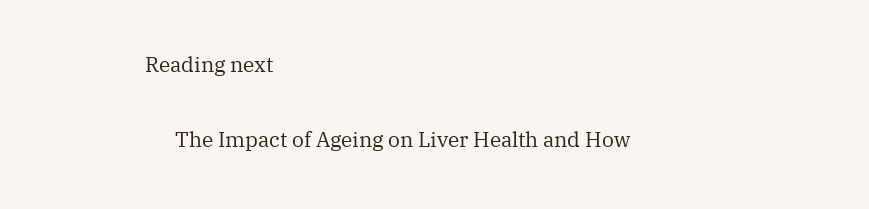Reading next

      The Impact of Ageing on Liver Health and How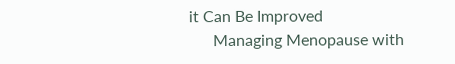it Can Be Improved
      Managing Menopause with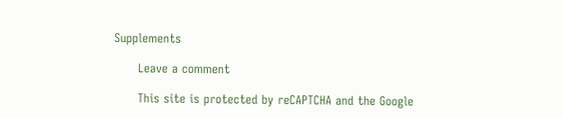Supplements

      Leave a comment

      This site is protected by reCAPTCHA and the Google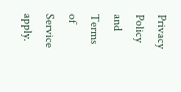Privacy Policy and Terms of Service apply.